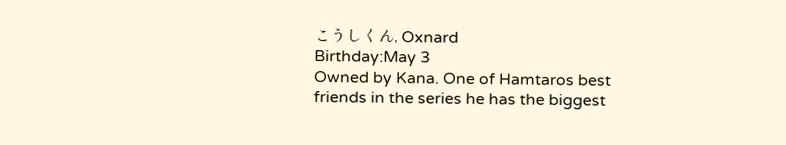こうしくん, Oxnard
Birthday:May 3
Owned by Kana. One of Hamtaros best friends in the series he has the biggest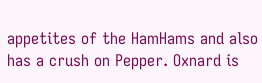appetites of the HamHams and also has a crush on Pepper. Oxnard is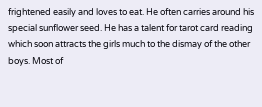frightened easily and loves to eat. He often carries around his special sunflower seed. He has a talent for tarot card reading which soon attracts the girls much to the dismay of the other boys. Most of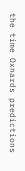the time Oxnards predictions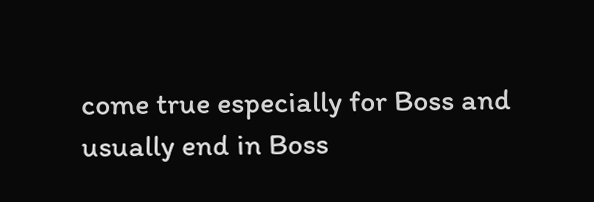come true especially for Boss and usually end in Boss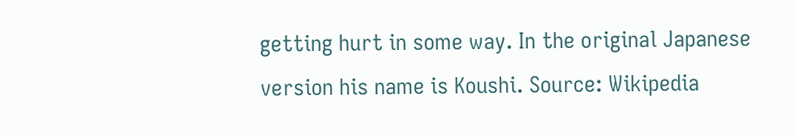getting hurt in some way. In the original Japanese version his name is Koushi. Source: Wikipedia